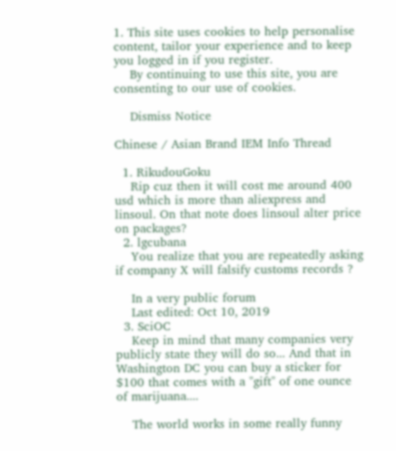1. This site uses cookies to help personalise content, tailor your experience and to keep you logged in if you register.
    By continuing to use this site, you are consenting to our use of cookies.

    Dismiss Notice

Chinese / Asian Brand IEM Info Thread

  1. RikudouGoku
    Rip cuz then it will cost me around 400 usd which is more than aliexpress and linsoul. On that note does linsoul alter price on packages?
  2. lgcubana
    You realize that you are repeatedly asking if company X will falsify customs records ?

    In a very public forum
    Last edited: Oct 10, 2019
  3. SciOC
    Keep in mind that many companies very publicly state they will do so... And that in Washington DC you can buy a sticker for $100 that comes with a "gift" of one ounce of marijuana....

    The world works in some really funny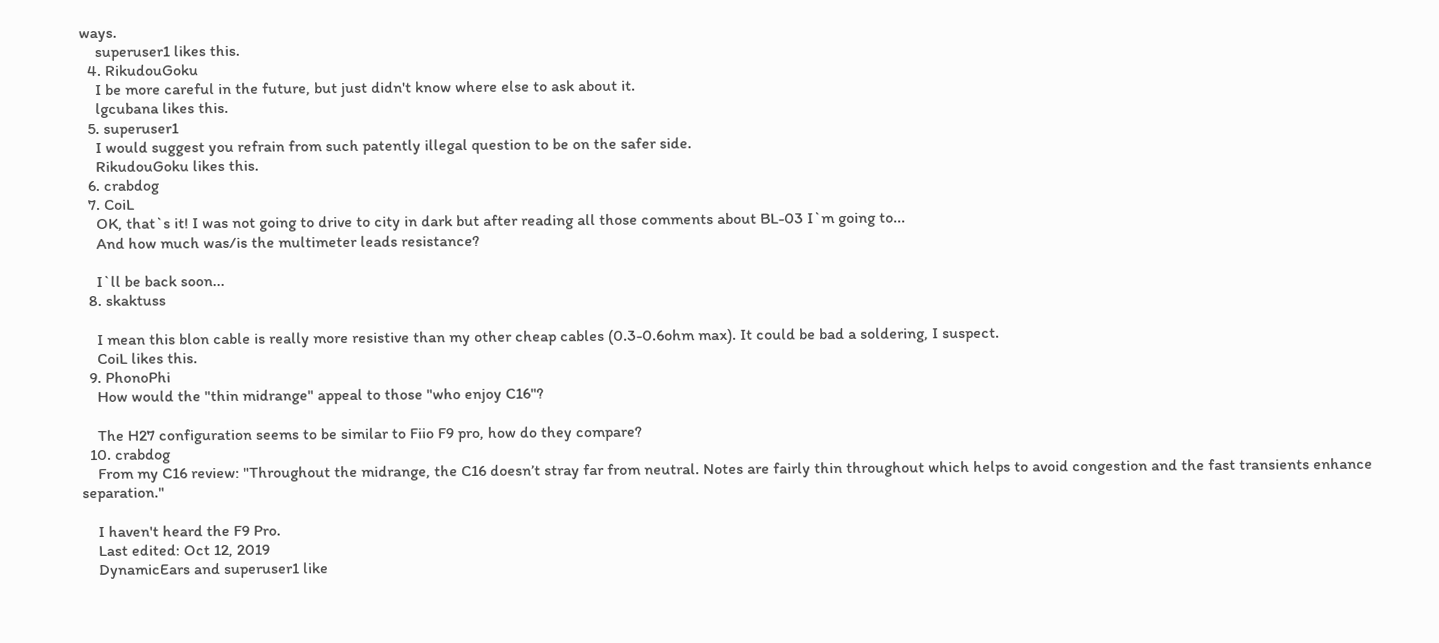ways.
    superuser1 likes this.
  4. RikudouGoku
    I be more careful in the future, but just didn't know where else to ask about it.
    lgcubana likes this.
  5. superuser1
    I would suggest you refrain from such patently illegal question to be on the safer side.
    RikudouGoku likes this.
  6. crabdog
  7. CoiL
    OK, that`s it! I was not going to drive to city in dark but after reading all those comments about BL-03 I`m going to...
    And how much was/is the multimeter leads resistance?

    I`ll be back soon...
  8. skaktuss

    I mean this blon cable is really more resistive than my other cheap cables (0.3-0.6ohm max). It could be bad a soldering, I suspect.
    CoiL likes this.
  9. PhonoPhi
    How would the "thin midrange" appeal to those "who enjoy C16"?

    The H27 configuration seems to be similar to Fiio F9 pro, how do they compare?
  10. crabdog
    From my C16 review: "Throughout the midrange, the C16 doesn’t stray far from neutral. Notes are fairly thin throughout which helps to avoid congestion and the fast transients enhance separation."

    I haven't heard the F9 Pro.
    Last edited: Oct 12, 2019
    DynamicEars and superuser1 like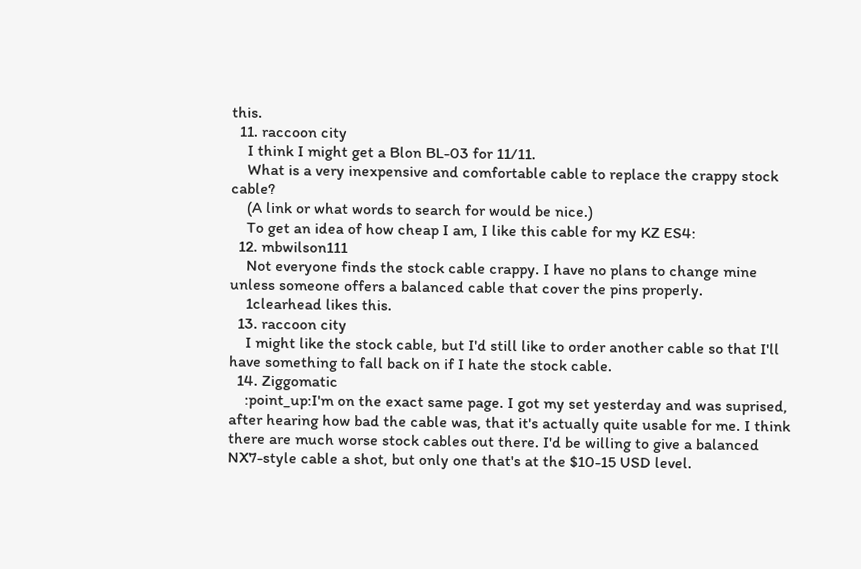this.
  11. raccoon city
    I think I might get a Blon BL-03 for 11/11.
    What is a very inexpensive and comfortable cable to replace the crappy stock cable?
    (A link or what words to search for would be nice.)
    To get an idea of how cheap I am, I like this cable for my KZ ES4:
  12. mbwilson111
    Not everyone finds the stock cable crappy. I have no plans to change mine unless someone offers a balanced cable that cover the pins properly.
    1clearhead likes this.
  13. raccoon city
    I might like the stock cable, but I'd still like to order another cable so that I'll have something to fall back on if I hate the stock cable.
  14. Ziggomatic
    :point_up:I'm on the exact same page. I got my set yesterday and was suprised, after hearing how bad the cable was, that it's actually quite usable for me. I think there are much worse stock cables out there. I'd be willing to give a balanced NX7-style cable a shot, but only one that's at the $10-15 USD level.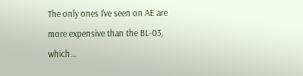The only ones I've seen on AE are more expensive than the BL-03, which...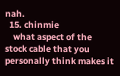nah.
  15. chinmie
    what aspect of the stock cable that you personally think makes it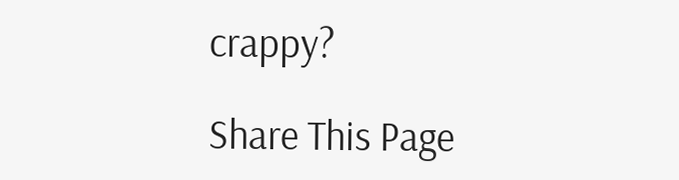crappy?

Share This Page